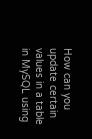How can you update certain values in a table in MySQL using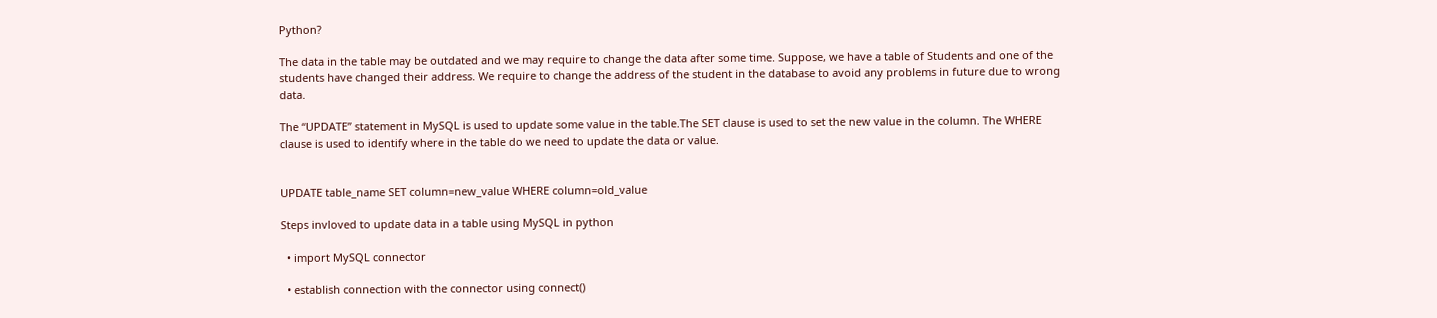Python?

The data in the table may be outdated and we may require to change the data after some time. Suppose, we have a table of Students and one of the students have changed their address. We require to change the address of the student in the database to avoid any problems in future due to wrong data.

The “UPDATE” statement in MySQL is used to update some value in the table.The SET clause is used to set the new value in the column. The WHERE clause is used to identify where in the table do we need to update the data or value.


UPDATE table_name SET column=new_value WHERE column=old_value

Steps invloved to update data in a table using MySQL in python

  • import MySQL connector

  • establish connection with the connector using connect()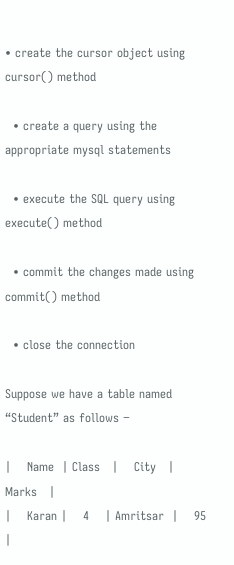• create the cursor object using cursor() method

  • create a query using the appropriate mysql statements

  • execute the SQL query using execute() method

  • commit the changes made using commit() method

  • close the connection

Suppose we have a table named “Student” as follows −

|    Name  | Class   |    City   |    Marks   |
|    Karan |    4    | Amritsar  |    95      |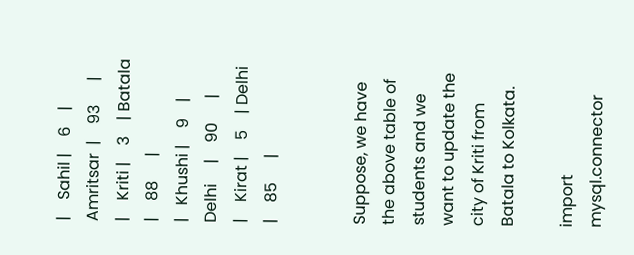|    Sahil |    6    | Amritsar  |    93      |
|    Kriti |    3    | Batala    |    88      |
|   Khushi |    9    | Delhi     |    90      |
|    Kirat |    5    | Delhi     |    85      |


Suppose, we have the above table of students and we want to update the city of Kriti from Batala to Kolkata.

import mysql.connector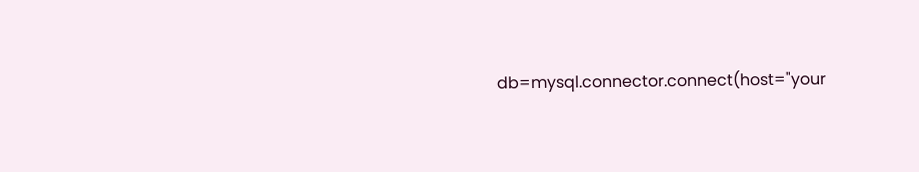db=mysql.connector.connect(host="your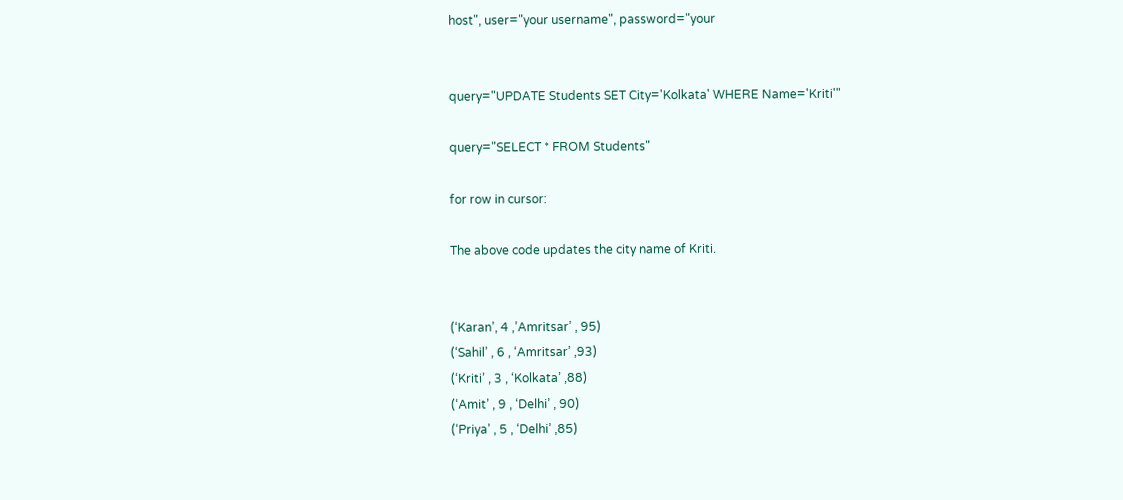host", user="your username", password="your


query="UPDATE Students SET City='Kolkata' WHERE Name='Kriti'"

query="SELECT * FROM Students"

for row in cursor:

The above code updates the city name of Kriti.


(‘Karan’, 4 ,’Amritsar’ , 95)
(‘Sahil’ , 6 , ‘Amritsar’ ,93)
(‘Kriti’ , 3 , ‘Kolkata’ ,88)
(‘Amit’ , 9 , ‘Delhi’ , 90)
(‘Priya’ , 5 , ‘Delhi’ ,85)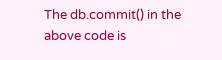The db.commit() in the above code is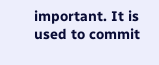important. It is used to commit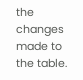the changes made to the table.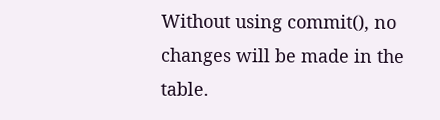Without using commit(), no changes will be made in the table.